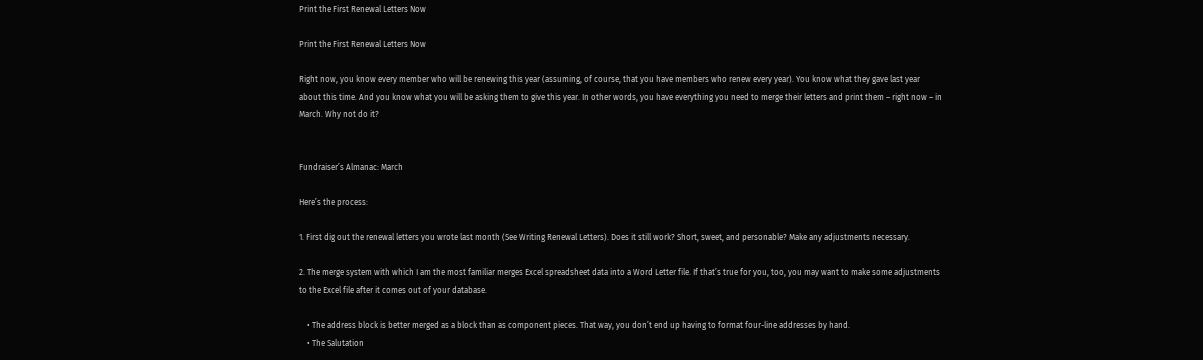Print the First Renewal Letters Now

Print the First Renewal Letters Now

Right now, you know every member who will be renewing this year (assuming, of course, that you have members who renew every year). You know what they gave last year about this time. And you know what you will be asking them to give this year. In other words, you have everything you need to merge their letters and print them – right now – in March. Why not do it?


Fundraiser’s Almanac: March

Here’s the process:

1. First dig out the renewal letters you wrote last month (See Writing Renewal Letters). Does it still work? Short, sweet, and personable? Make any adjustments necessary.

2. The merge system with which I am the most familiar merges Excel spreadsheet data into a Word Letter file. If that’s true for you, too, you may want to make some adjustments to the Excel file after it comes out of your database.

    • The address block is better merged as a block than as component pieces. That way, you don’t end up having to format four-line addresses by hand.
    • The Salutation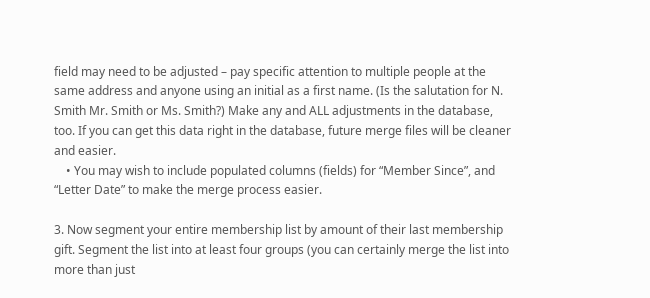field may need to be adjusted – pay specific attention to multiple people at the same address and anyone using an initial as a first name. (Is the salutation for N. Smith Mr. Smith or Ms. Smith?) Make any and ALL adjustments in the database, too. If you can get this data right in the database, future merge files will be cleaner and easier.
    • You may wish to include populated columns (fields) for “Member Since”, and “Letter Date” to make the merge process easier.

3. Now segment your entire membership list by amount of their last membership gift. Segment the list into at least four groups (you can certainly merge the list into more than just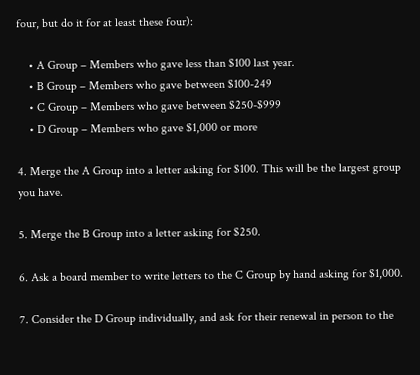four, but do it for at least these four):

    • A Group – Members who gave less than $100 last year.
    • B Group – Members who gave between $100-249
    • C Group – Members who gave between $250-$999
    • D Group – Members who gave $1,000 or more

4. Merge the A Group into a letter asking for $100. This will be the largest group you have.

5. Merge the B Group into a letter asking for $250.

6. Ask a board member to write letters to the C Group by hand asking for $1,000.

7. Consider the D Group individually, and ask for their renewal in person to the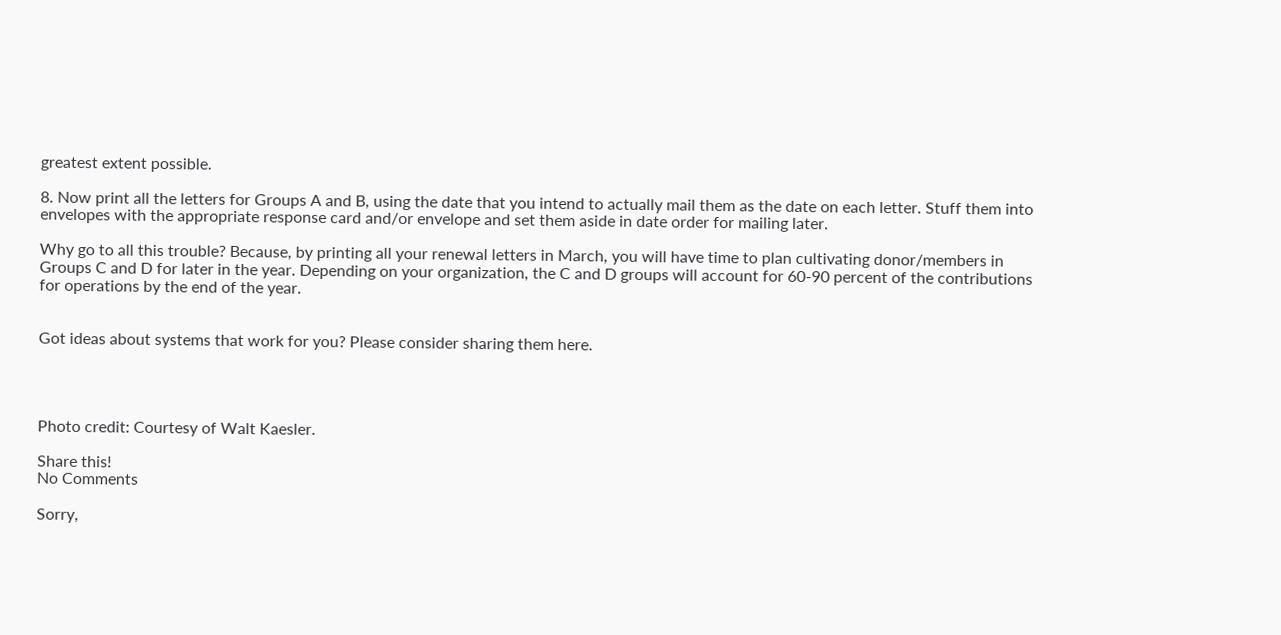greatest extent possible.

8. Now print all the letters for Groups A and B, using the date that you intend to actually mail them as the date on each letter. Stuff them into envelopes with the appropriate response card and/or envelope and set them aside in date order for mailing later.

Why go to all this trouble? Because, by printing all your renewal letters in March, you will have time to plan cultivating donor/members in Groups C and D for later in the year. Depending on your organization, the C and D groups will account for 60-90 percent of the contributions for operations by the end of the year.


Got ideas about systems that work for you? Please consider sharing them here.




Photo credit: Courtesy of Walt Kaesler.

Share this!
No Comments

Sorry,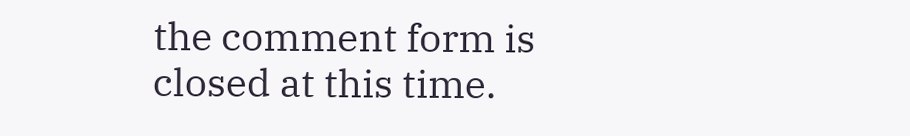the comment form is closed at this time.